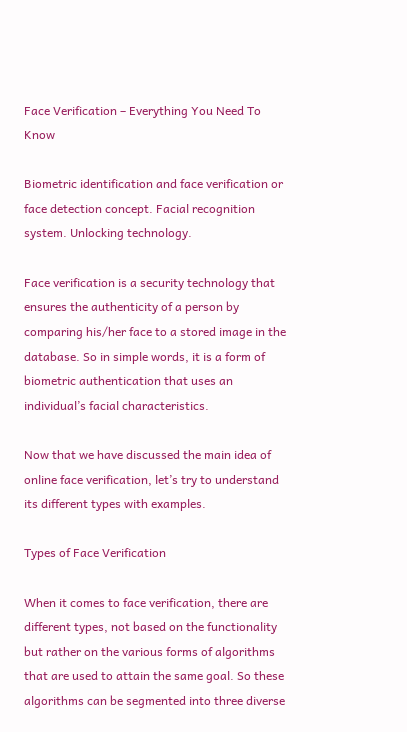Face Verification – Everything You Need To Know

Biometric identification and face verification or face detection concept. Facial recognition system. Unlocking technology.

Face verification is a security technology that ensures the authenticity of a person by comparing his/her face to a stored image in the database. So in simple words, it is a form of biometric authentication that uses an individual’s facial characteristics.

Now that we have discussed the main idea of online face verification, let’s try to understand its different types with examples.

Types of Face Verification

When it comes to face verification, there are different types, not based on the functionality but rather on the various forms of algorithms that are used to attain the same goal. So these algorithms can be segmented into three diverse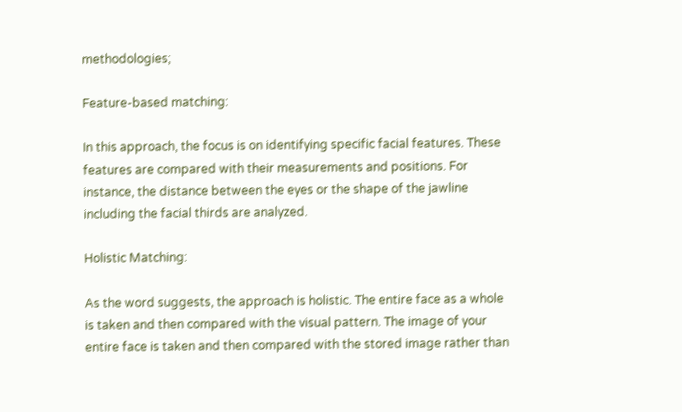methodologies;

Feature-based matching:

In this approach, the focus is on identifying specific facial features. These features are compared with their measurements and positions. For instance, the distance between the eyes or the shape of the jawline including the facial thirds are analyzed.

Holistic Matching:

As the word suggests, the approach is holistic. The entire face as a whole is taken and then compared with the visual pattern. The image of your entire face is taken and then compared with the stored image rather than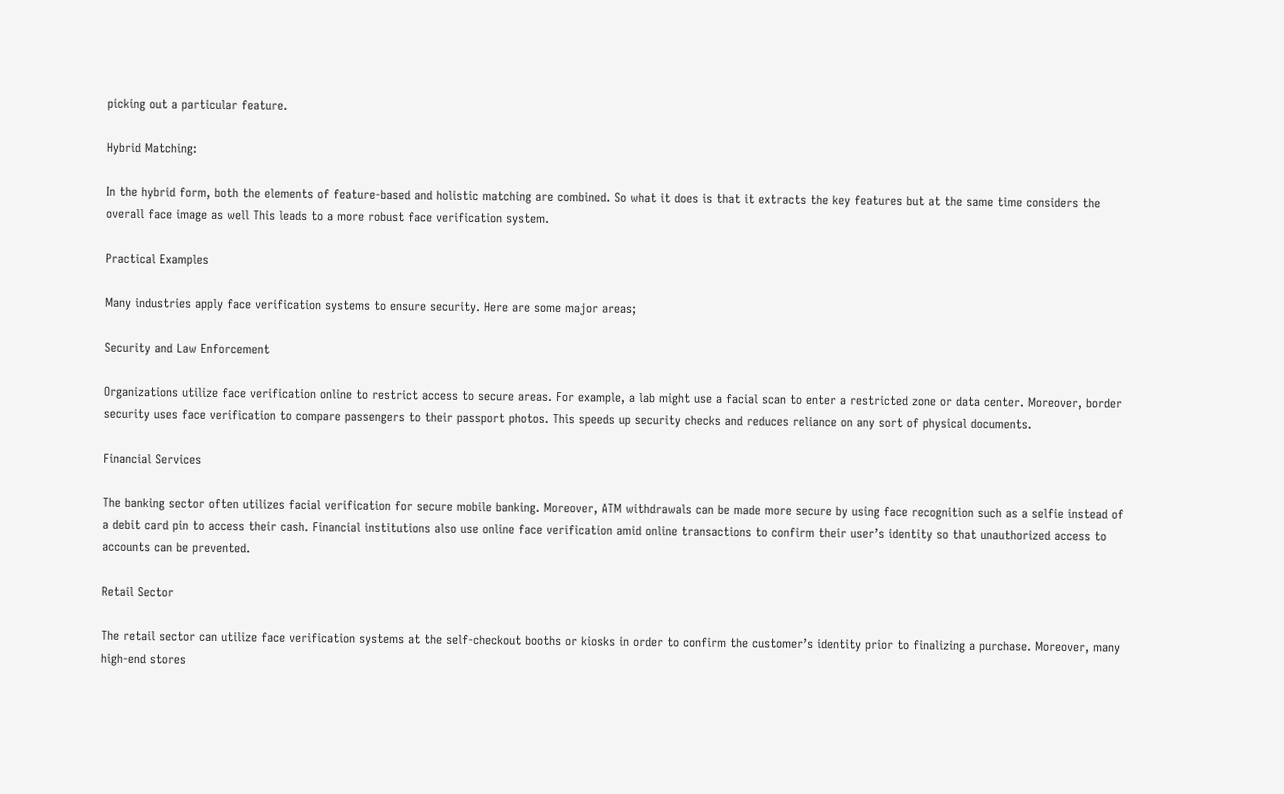picking out a particular feature.

Hybrid Matching:

In the hybrid form, both the elements of feature-based and holistic matching are combined. So what it does is that it extracts the key features but at the same time considers the overall face image as well This leads to a more robust face verification system.

Practical Examples

Many industries apply face verification systems to ensure security. Here are some major areas;

Security and Law Enforcement

Organizations utilize face verification online to restrict access to secure areas. For example, a lab might use a facial scan to enter a restricted zone or data center. Moreover, border security uses face verification to compare passengers to their passport photos. This speeds up security checks and reduces reliance on any sort of physical documents.

Financial Services

The banking sector often utilizes facial verification for secure mobile banking. Moreover, ATM withdrawals can be made more secure by using face recognition such as a selfie instead of a debit card pin to access their cash. Financial institutions also use online face verification amid online transactions to confirm their user’s identity so that unauthorized access to accounts can be prevented.

Retail Sector

The retail sector can utilize face verification systems at the self-checkout booths or kiosks in order to confirm the customer’s identity prior to finalizing a purchase. Moreover, many high-end stores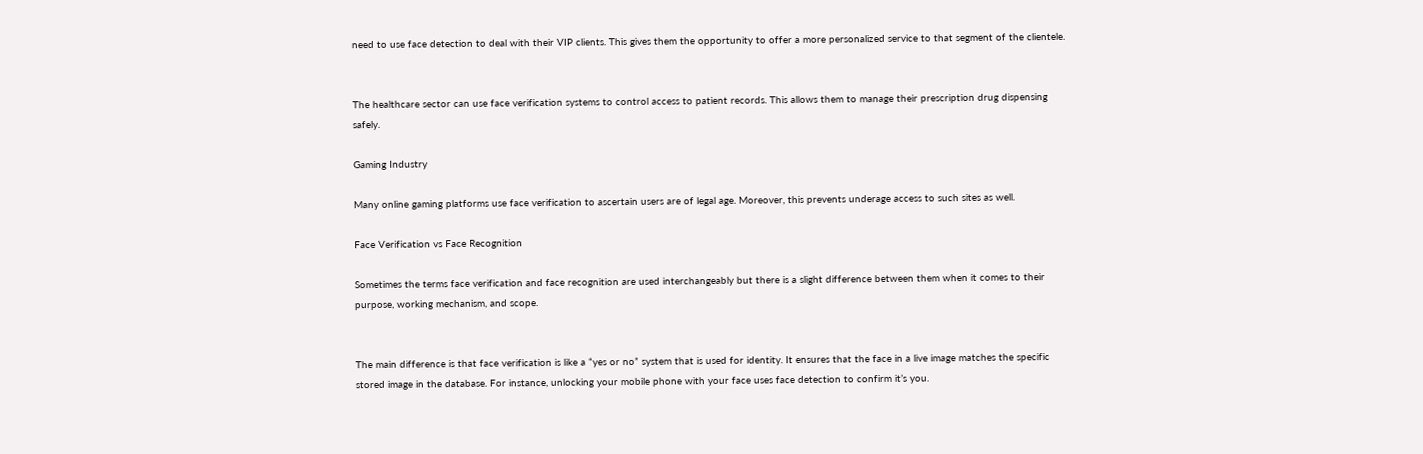need to use face detection to deal with their VIP clients. This gives them the opportunity to offer a more personalized service to that segment of the clientele.


The healthcare sector can use face verification systems to control access to patient records. This allows them to manage their prescription drug dispensing safely.

Gaming Industry

Many online gaming platforms use face verification to ascertain users are of legal age. Moreover, this prevents underage access to such sites as well.

Face Verification vs Face Recognition

Sometimes the terms face verification and face recognition are used interchangeably but there is a slight difference between them when it comes to their purpose, working mechanism, and scope.


The main difference is that face verification is like a “yes or no” system that is used for identity. It ensures that the face in a live image matches the specific stored image in the database. For instance, unlocking your mobile phone with your face uses face detection to confirm it’s you.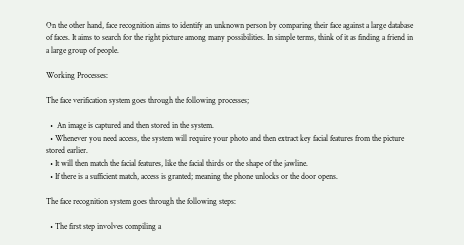On the other hand, face recognition aims to identify an unknown person by comparing their face against a large database of faces. It aims to search for the right picture among many possibilities. In simple terms, think of it as finding a friend in a large group of people.

Working Processes:

The face verification system goes through the following processes;

  •  An image is captured and then stored in the system.
  • Whenever you need access, the system will require your photo and then extract key facial features from the picture stored earlier.
  • It will then match the facial features, like the facial thirds or the shape of the jawline.
  • If there is a sufficient match, access is granted; meaning the phone unlocks or the door opens.

The face recognition system goes through the following steps:

  • The first step involves compiling a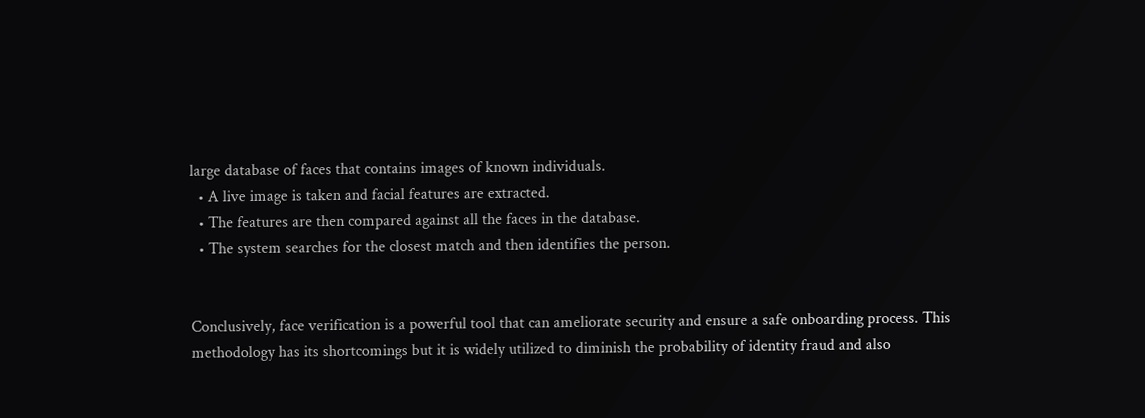large database of faces that contains images of known individuals.
  • A live image is taken and facial features are extracted.
  • The features are then compared against all the faces in the database.
  • The system searches for the closest match and then identifies the person.


Conclusively, face verification is a powerful tool that can ameliorate security and ensure a safe onboarding process. This methodology has its shortcomings but it is widely utilized to diminish the probability of identity fraud and also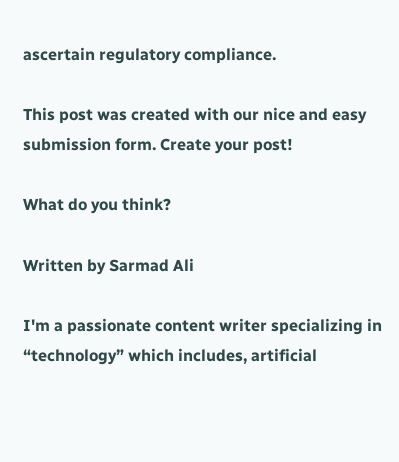ascertain regulatory compliance.

This post was created with our nice and easy submission form. Create your post!

What do you think?

Written by Sarmad Ali

I'm a passionate content writer specializing in “technology” which includes, artificial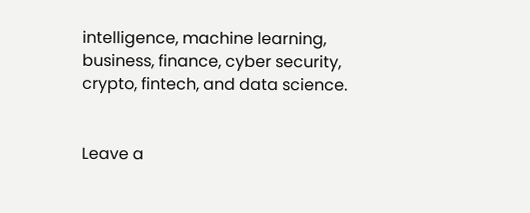intelligence, machine learning, business, finance, cyber security, crypto, fintech, and data science.


Leave a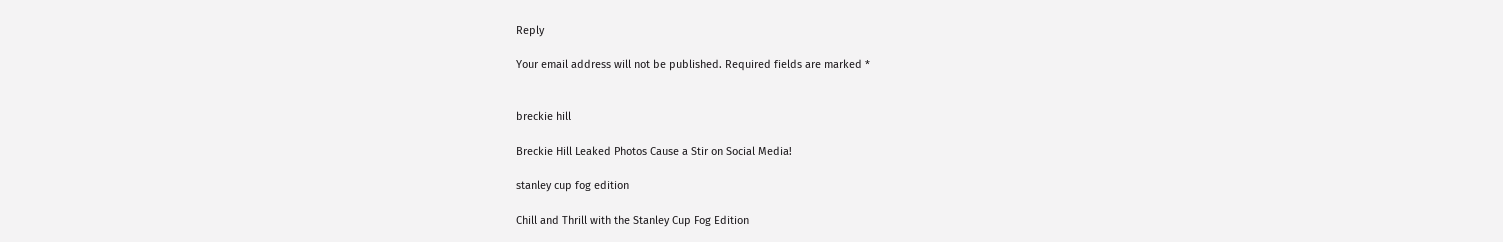Reply

Your email address will not be published. Required fields are marked *


breckie hill

Breckie Hill Leaked Photos Cause a Stir on Social Media!

stanley cup fog edition

Chill and Thrill with the Stanley Cup Fog Edition